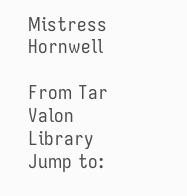Mistress Hornwell

From Tar Valon Library
Jump to: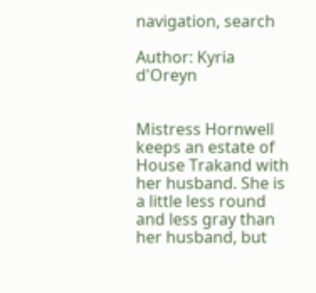navigation, search

Author: Kyria d'Oreyn


Mistress Hornwell keeps an estate of House Trakand with her husband. She is a little less round and less gray than her husband, but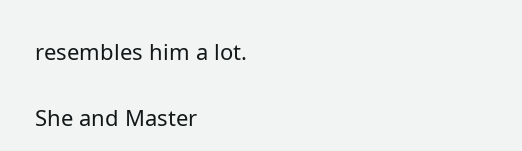resembles him a lot.

She and Master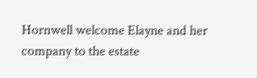Hornwell welcome Elayne and her company to the estate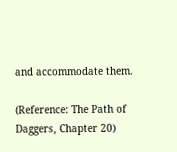and accommodate them.

(Reference: The Path of Daggers, Chapter 20)